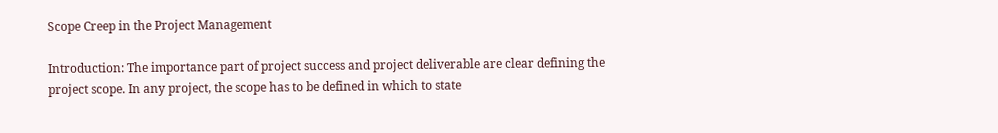Scope Creep in the Project Management

Introduction: The importance part of project success and project deliverable are clear defining the project scope. In any project, the scope has to be defined in which to state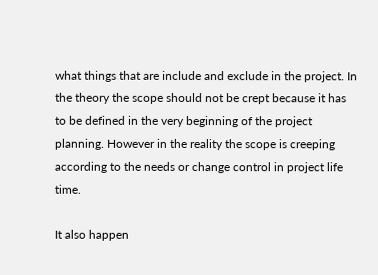what things that are include and exclude in the project. In the theory the scope should not be crept because it has to be defined in the very beginning of the project planning. However in the reality the scope is creeping according to the needs or change control in project life time.

It also happen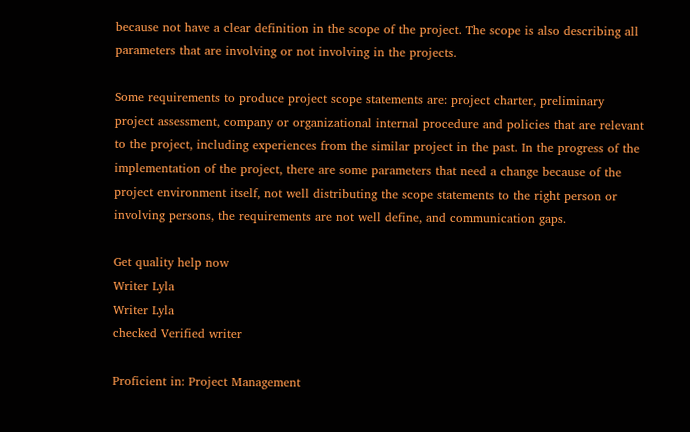because not have a clear definition in the scope of the project. The scope is also describing all parameters that are involving or not involving in the projects.

Some requirements to produce project scope statements are: project charter, preliminary project assessment, company or organizational internal procedure and policies that are relevant to the project, including experiences from the similar project in the past. In the progress of the implementation of the project, there are some parameters that need a change because of the project environment itself, not well distributing the scope statements to the right person or involving persons, the requirements are not well define, and communication gaps.

Get quality help now
Writer Lyla
Writer Lyla
checked Verified writer

Proficient in: Project Management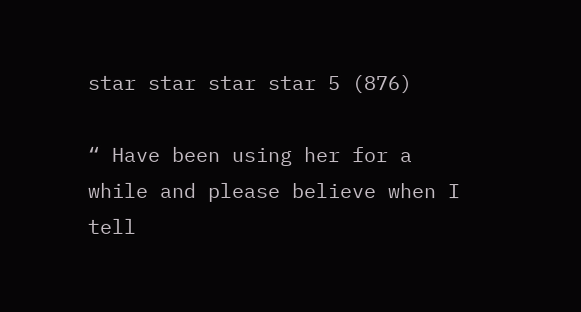star star star star 5 (876)

“ Have been using her for a while and please believe when I tell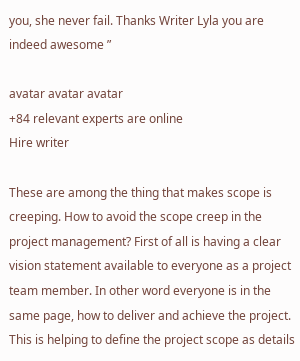you, she never fail. Thanks Writer Lyla you are indeed awesome ”

avatar avatar avatar
+84 relevant experts are online
Hire writer

These are among the thing that makes scope is creeping. How to avoid the scope creep in the project management? First of all is having a clear vision statement available to everyone as a project team member. In other word everyone is in the same page, how to deliver and achieve the project. This is helping to define the project scope as details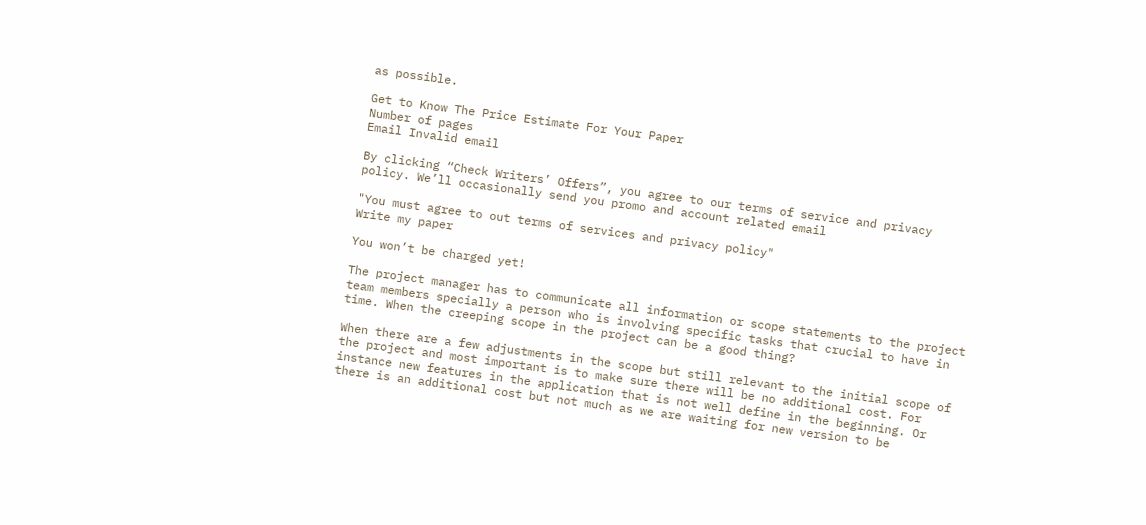as possible.

Get to Know The Price Estimate For Your Paper
Number of pages
Email Invalid email

By clicking “Check Writers’ Offers”, you agree to our terms of service and privacy policy. We’ll occasionally send you promo and account related email

"You must agree to out terms of services and privacy policy"
Write my paper

You won’t be charged yet!

The project manager has to communicate all information or scope statements to the project team members specially a person who is involving specific tasks that crucial to have in time. When the creeping scope in the project can be a good thing?

When there are a few adjustments in the scope but still relevant to the initial scope of the project and most important is to make sure there will be no additional cost. For instance new features in the application that is not well define in the beginning. Or there is an additional cost but not much as we are waiting for new version to be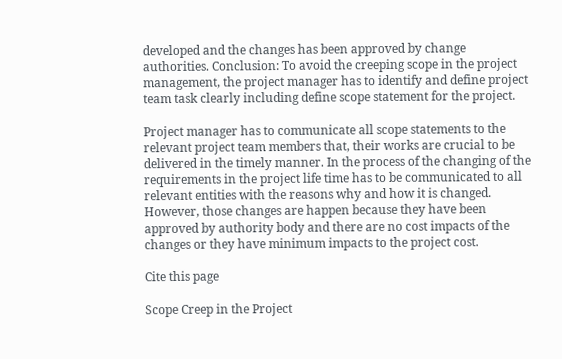developed and the changes has been approved by change authorities. Conclusion: To avoid the creeping scope in the project management, the project manager has to identify and define project team task clearly including define scope statement for the project.

Project manager has to communicate all scope statements to the relevant project team members that, their works are crucial to be delivered in the timely manner. In the process of the changing of the requirements in the project life time has to be communicated to all relevant entities with the reasons why and how it is changed. However, those changes are happen because they have been approved by authority body and there are no cost impacts of the changes or they have minimum impacts to the project cost.

Cite this page

Scope Creep in the Project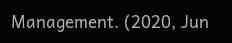Management. (2020, Jun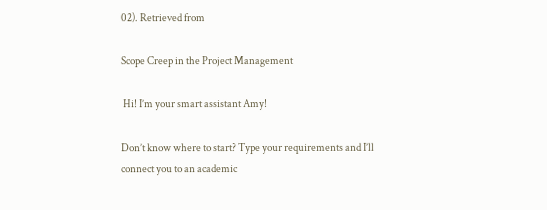02). Retrieved from

Scope Creep in the Project Management

 Hi! I’m your smart assistant Amy!

Don’t know where to start? Type your requirements and I’ll connect you to an academic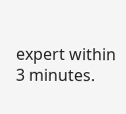expert within 3 minutes.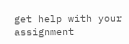get help with your assignment